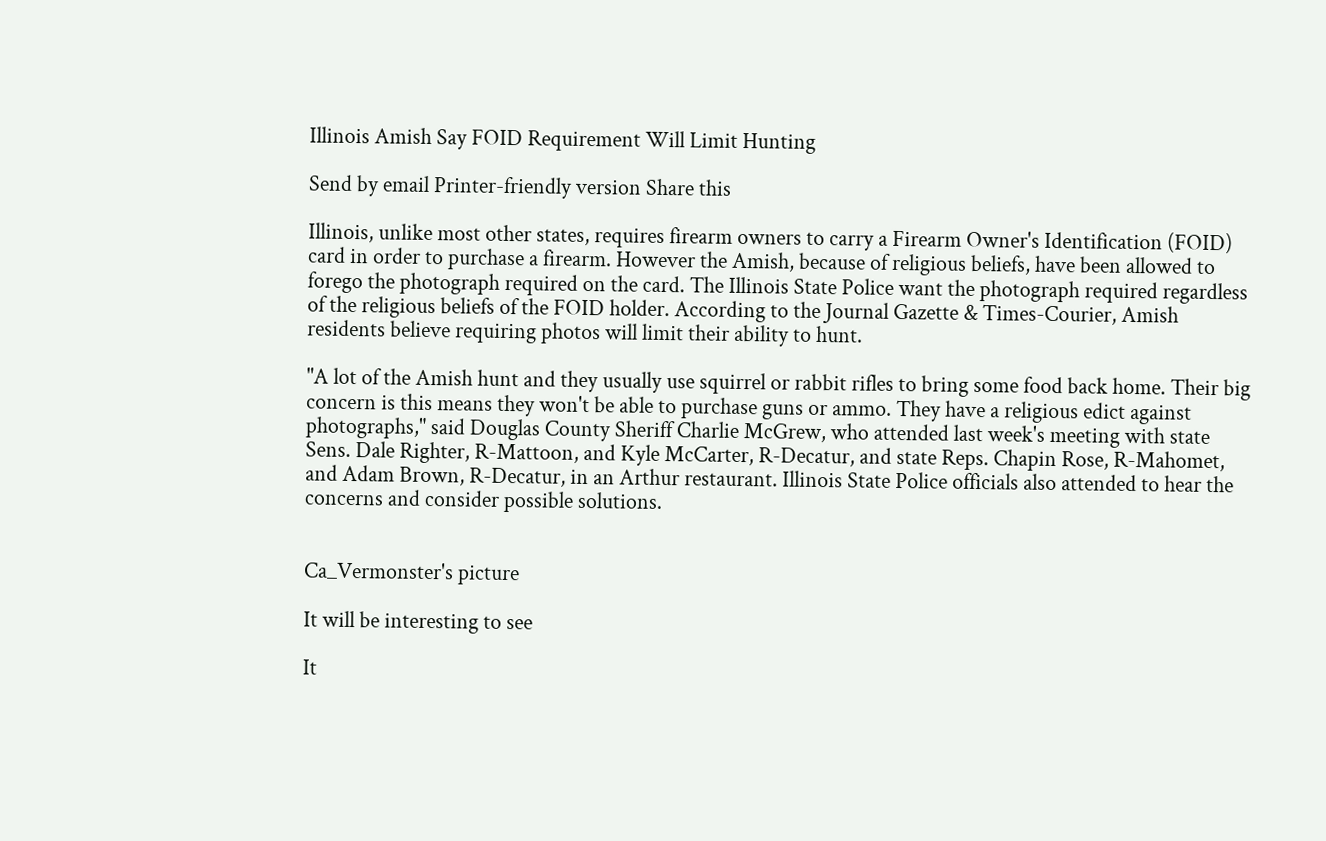Illinois Amish Say FOID Requirement Will Limit Hunting

Send by email Printer-friendly version Share this

Illinois, unlike most other states, requires firearm owners to carry a Firearm Owner's Identification (FOID) card in order to purchase a firearm. However the Amish, because of religious beliefs, have been allowed to forego the photograph required on the card. The Illinois State Police want the photograph required regardless of the religious beliefs of the FOID holder. According to the Journal Gazette & Times-Courier, Amish residents believe requiring photos will limit their ability to hunt.

"A lot of the Amish hunt and they usually use squirrel or rabbit rifles to bring some food back home. Their big concern is this means they won't be able to purchase guns or ammo. They have a religious edict against photographs," said Douglas County Sheriff Charlie McGrew, who attended last week's meeting with state Sens. Dale Righter, R-Mattoon, and Kyle McCarter, R-Decatur, and state Reps. Chapin Rose, R-Mahomet, and Adam Brown, R-Decatur, in an Arthur restaurant. Illinois State Police officials also attended to hear the concerns and consider possible solutions.


Ca_Vermonster's picture

It will be interesting to see

It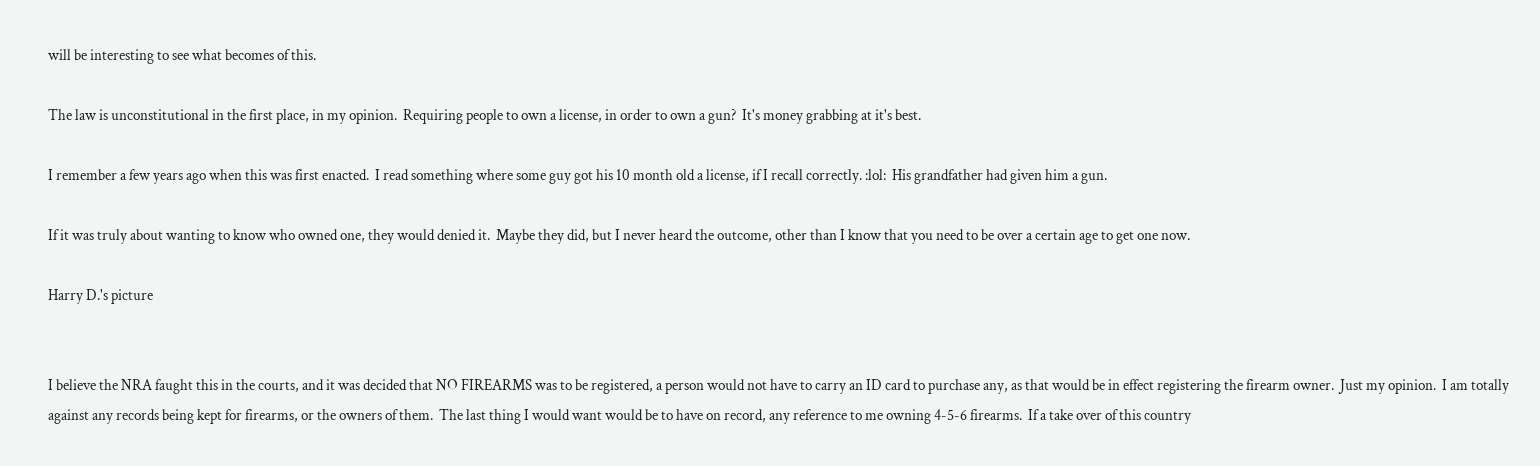will be interesting to see what becomes of this.

The law is unconstitutional in the first place, in my opinion.  Requiring people to own a license, in order to own a gun?  It's money grabbing at it's best.

I remember a few years ago when this was first enacted.  I read something where some guy got his 10 month old a license, if I recall correctly. :lol:  His grandfather had given him a gun.

If it was truly about wanting to know who owned one, they would denied it.  Maybe they did, but I never heard the outcome, other than I know that you need to be over a certain age to get one now.

Harry D.'s picture


I believe the NRA faught this in the courts, and it was decided that NO FIREARMS was to be registered, a person would not have to carry an ID card to purchase any, as that would be in effect registering the firearm owner.  Just my opinion.  I am totally against any records being kept for firearms, or the owners of them.  The last thing I would want would be to have on record, any reference to me owning 4-5-6 firearms.  If a take over of this country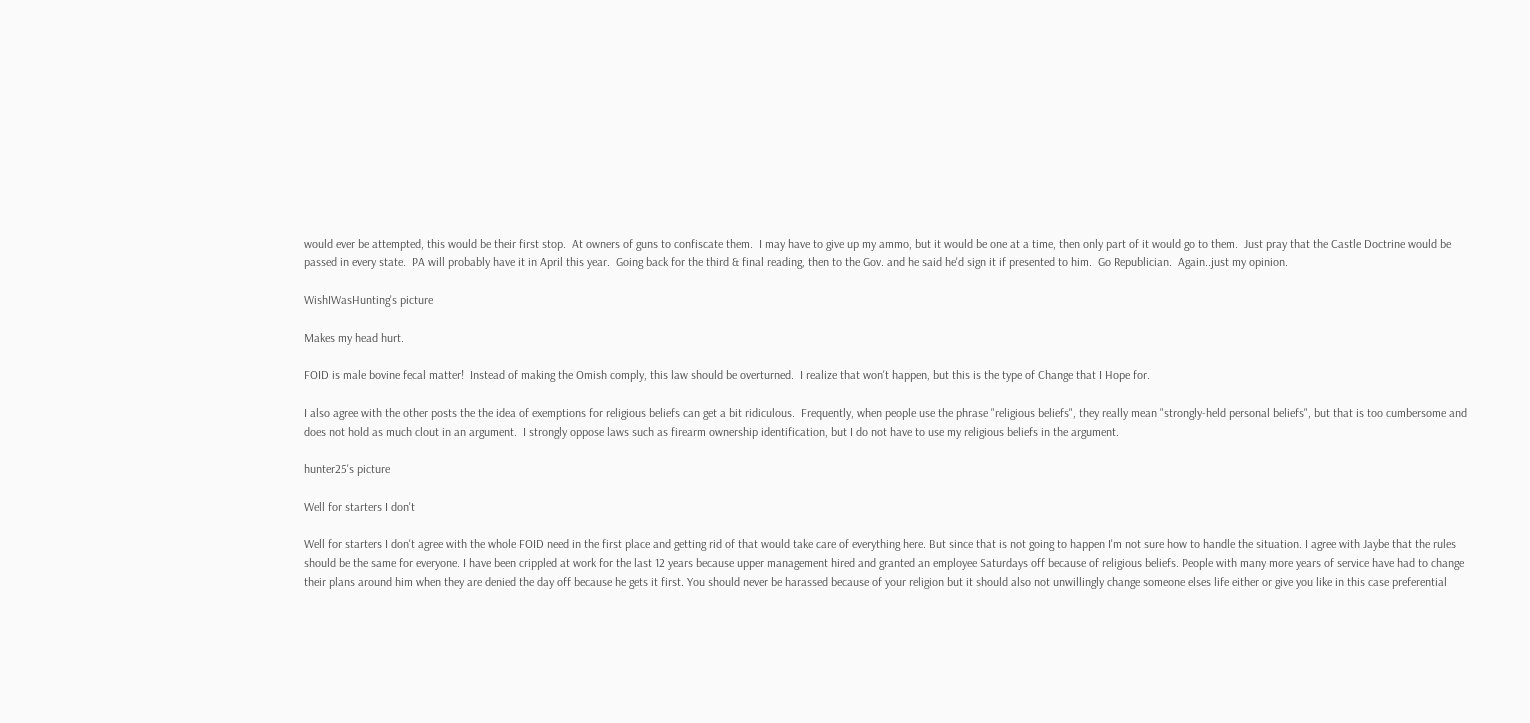would ever be attempted, this would be their first stop.  At owners of guns to confiscate them.  I may have to give up my ammo, but it would be one at a time, then only part of it would go to them.  Just pray that the Castle Doctrine would be passed in every state.  PA will probably have it in April this year.  Going back for the third & final reading, then to the Gov. and he said he'd sign it if presented to him.  Go Republician.  Again..just my opinion.

WishIWasHunting's picture

Makes my head hurt.

FOID is male bovine fecal matter!  Instead of making the Omish comply, this law should be overturned.  I realize that won't happen, but this is the type of Change that I Hope for.

I also agree with the other posts the the idea of exemptions for religious beliefs can get a bit ridiculous.  Frequently, when people use the phrase "religious beliefs", they really mean "strongly-held personal beliefs", but that is too cumbersome and does not hold as much clout in an argument.  I strongly oppose laws such as firearm ownership identification, but I do not have to use my religious beliefs in the argument.

hunter25's picture

Well for starters I don't

Well for starters I don't agree with the whole FOID need in the first place and getting rid of that would take care of everything here. But since that is not going to happen I'm not sure how to handle the situation. I agree with Jaybe that the rules should be the same for everyone. I have been crippled at work for the last 12 years because upper management hired and granted an employee Saturdays off because of religious beliefs. People with many more years of service have had to change their plans around him when they are denied the day off because he gets it first. You should never be harassed because of your religion but it should also not unwillingly change someone elses life either or give you like in this case preferential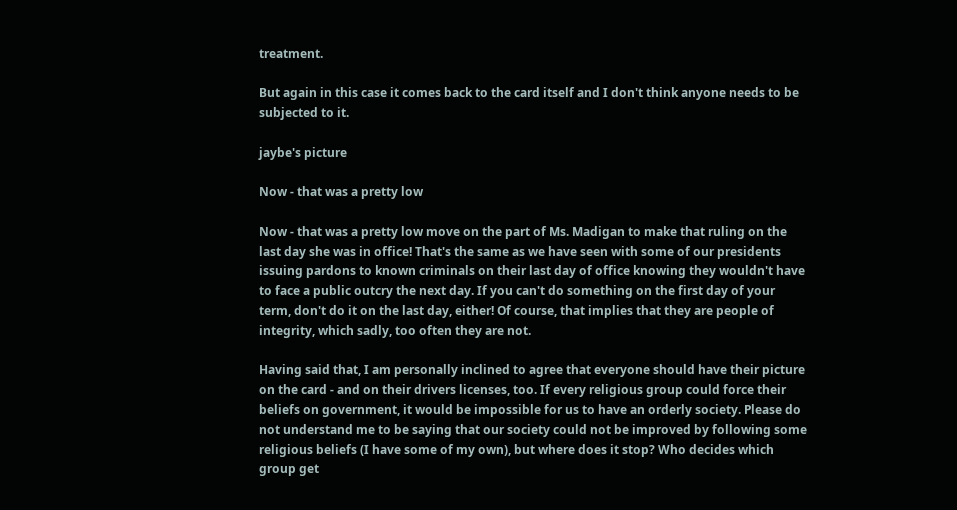treatment.

But again in this case it comes back to the card itself and I don't think anyone needs to be subjected to it.

jaybe's picture

Now - that was a pretty low

Now - that was a pretty low move on the part of Ms. Madigan to make that ruling on the last day she was in office! That's the same as we have seen with some of our presidents issuing pardons to known criminals on their last day of office knowing they wouldn't have to face a public outcry the next day. If you can't do something on the first day of your term, don't do it on the last day, either! Of course, that implies that they are people of integrity, which sadly, too often they are not.

Having said that, I am personally inclined to agree that everyone should have their picture on the card - and on their drivers licenses, too. If every religious group could force their beliefs on government, it would be impossible for us to have an orderly society. Please do not understand me to be saying that our society could not be improved by following some religious beliefs (I have some of my own), but where does it stop? Who decides which group get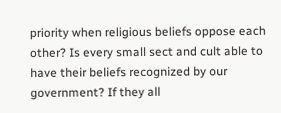priority when religious beliefs oppose each other? Is every small sect and cult able to have their beliefs recognized by our government? If they all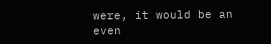were, it would be an even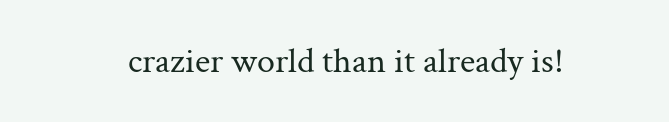crazier world than it already is!